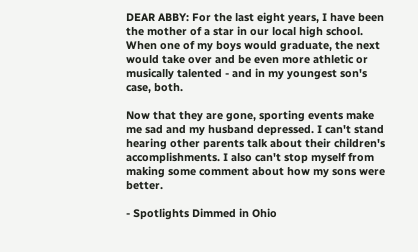DEAR ABBY: For the last eight years, I have been the mother of a star in our local high school. When one of my boys would graduate, the next would take over and be even more athletic or musically talented - and in my youngest son's case, both.

Now that they are gone, sporting events make me sad and my husband depressed. I can't stand hearing other parents talk about their children's accomplishments. I also can't stop myself from making some comment about how my sons were better.

- Spotlights Dimmed in Ohio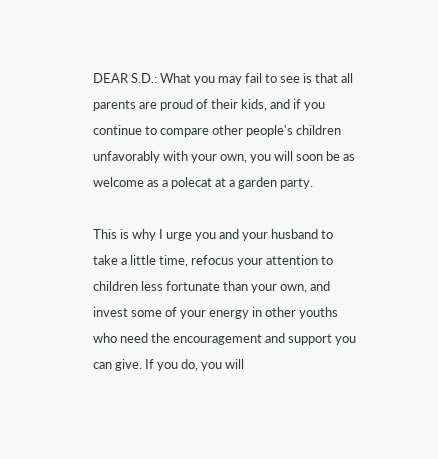DEAR S.D.: What you may fail to see is that all parents are proud of their kids, and if you continue to compare other people's children unfavorably with your own, you will soon be as welcome as a polecat at a garden party.

This is why I urge you and your husband to take a little time, refocus your attention to children less fortunate than your own, and invest some of your energy in other youths who need the encouragement and support you can give. If you do, you will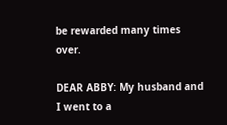be rewarded many times over.

DEAR ABBY: My husband and I went to a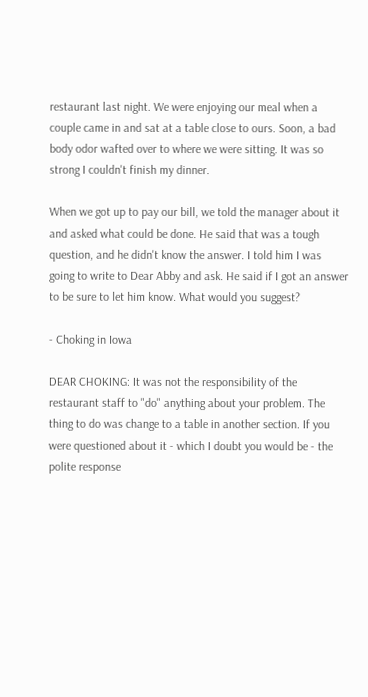restaurant last night. We were enjoying our meal when a couple came in and sat at a table close to ours. Soon, a bad body odor wafted over to where we were sitting. It was so strong I couldn't finish my dinner.

When we got up to pay our bill, we told the manager about it and asked what could be done. He said that was a tough question, and he didn't know the answer. I told him I was going to write to Dear Abby and ask. He said if I got an answer to be sure to let him know. What would you suggest?

- Choking in Iowa

DEAR CHOKING: It was not the responsibility of the restaurant staff to "do" anything about your problem. The thing to do was change to a table in another section. If you were questioned about it - which I doubt you would be - the polite response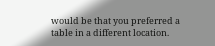would be that you preferred a table in a different location.